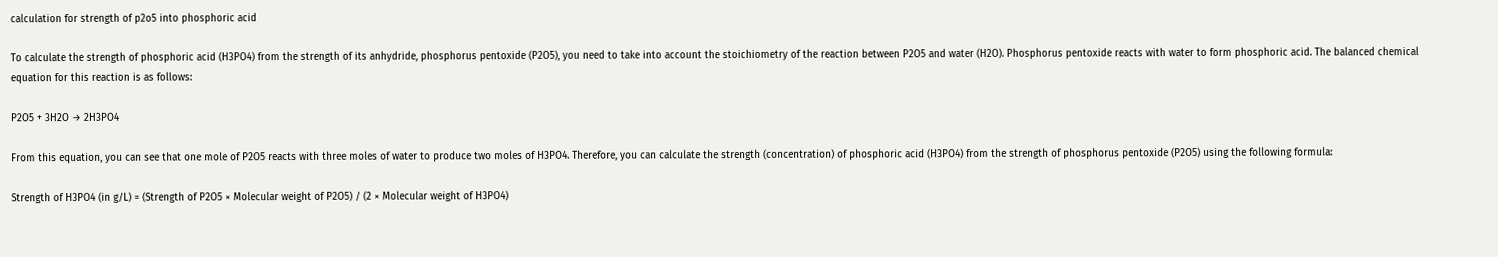calculation for strength of p2o5 into phosphoric acid

To calculate the strength of phosphoric acid (H3PO4) from the strength of its anhydride, phosphorus pentoxide (P2O5), you need to take into account the stoichiometry of the reaction between P2O5 and water (H2O). Phosphorus pentoxide reacts with water to form phosphoric acid. The balanced chemical equation for this reaction is as follows:

P2O5 + 3H2O → 2H3PO4

From this equation, you can see that one mole of P2O5 reacts with three moles of water to produce two moles of H3PO4. Therefore, you can calculate the strength (concentration) of phosphoric acid (H3PO4) from the strength of phosphorus pentoxide (P2O5) using the following formula:

Strength of H3PO4 (in g/L) = (Strength of P2O5 × Molecular weight of P2O5) / (2 × Molecular weight of H3PO4)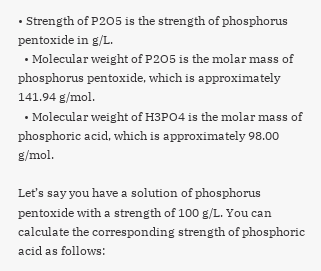• Strength of P2O5 is the strength of phosphorus pentoxide in g/L.
  • Molecular weight of P2O5 is the molar mass of phosphorus pentoxide, which is approximately 141.94 g/mol.
  • Molecular weight of H3PO4 is the molar mass of phosphoric acid, which is approximately 98.00 g/mol.

Let’s say you have a solution of phosphorus pentoxide with a strength of 100 g/L. You can calculate the corresponding strength of phosphoric acid as follows: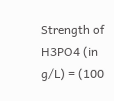Strength of H3PO4 (in g/L) = (100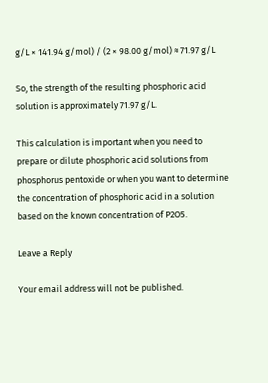g/L × 141.94 g/mol) / (2 × 98.00 g/mol) ≈ 71.97 g/L

So, the strength of the resulting phosphoric acid solution is approximately 71.97 g/L.

This calculation is important when you need to prepare or dilute phosphoric acid solutions from phosphorus pentoxide or when you want to determine the concentration of phosphoric acid in a solution based on the known concentration of P2O5.

Leave a Reply

Your email address will not be published.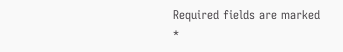Required fields are marked *